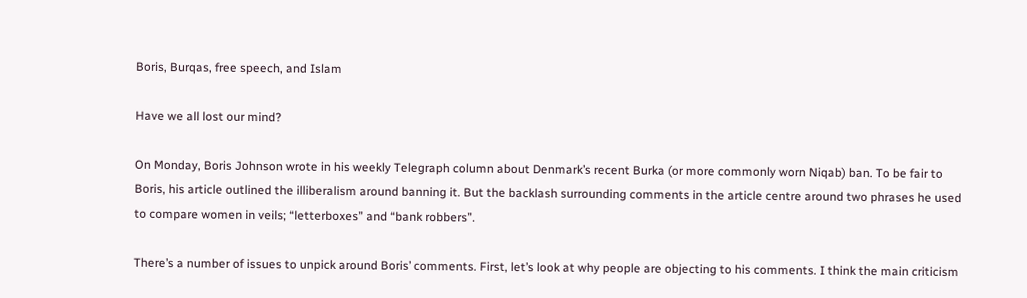Boris, Burqas, free speech, and Islam

Have we all lost our mind?

On Monday, Boris Johnson wrote in his weekly Telegraph column about Denmark’s recent Burka (or more commonly worn Niqab) ban. To be fair to Boris, his article outlined the illiberalism around banning it. But the backlash surrounding comments in the article centre around two phrases he used to compare women in veils; “letterboxes” and “bank robbers”.

There’s a number of issues to unpick around Boris’ comments. First, let’s look at why people are objecting to his comments. I think the main criticism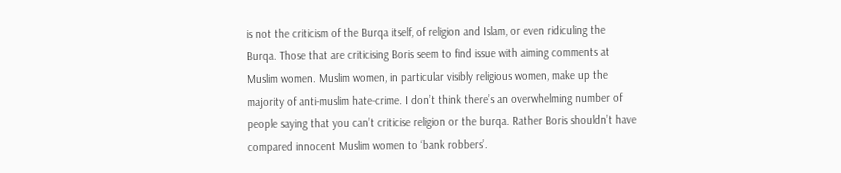is not the criticism of the Burqa itself, of religion and Islam, or even ridiculing the Burqa. Those that are criticising Boris seem to find issue with aiming comments at Muslim women. Muslim women, in particular visibly religious women, make up the majority of anti-muslim hate-crime. I don’t think there’s an overwhelming number of people saying that you can’t criticise religion or the burqa. Rather Boris shouldn’t have compared innocent Muslim women to ‘bank robbers’.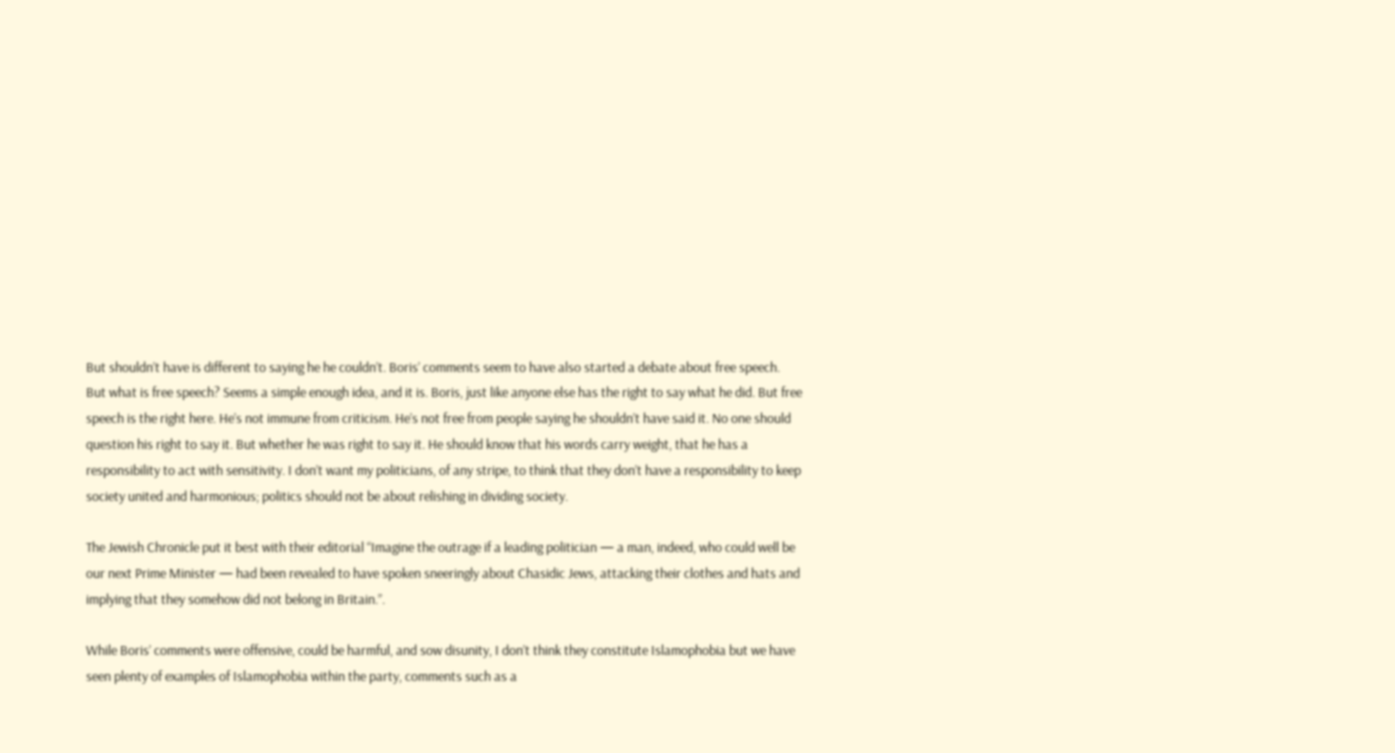But shouldn’t have is different to saying he he couldn’t. Boris’ comments seem to have also started a debate about free speech. But what is free speech? Seems a simple enough idea, and it is. Boris, just like anyone else has the right to say what he did. But free speech is the right here. He’s not immune from criticism. He’s not free from people saying he shouldn’t have said it. No one should question his right to say it. But whether he was right to say it. He should know that his words carry weight, that he has a responsibility to act with sensitivity. I don’t want my politicians, of any stripe, to think that they don’t have a responsibility to keep society united and harmonious; politics should not be about relishing in dividing society.

The Jewish Chronicle put it best with their editorial “Imagine the outrage if a leading politician — a man, indeed, who could well be our next Prime Minister — had been revealed to have spoken sneeringly about Chasidic Jews, attacking their clothes and hats and implying that they somehow did not belong in Britain.”.

While Boris’ comments were offensive, could be harmful, and sow disunity, I don’t think they constitute Islamophobia but we have seen plenty of examples of Islamophobia within the party, comments such as a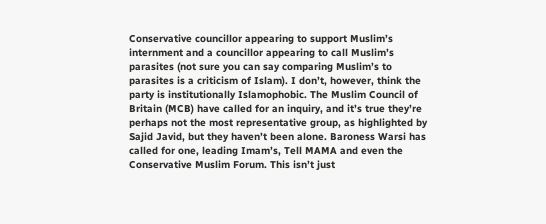Conservative councillor appearing to support Muslim’s internment and a councillor appearing to call Muslim’s parasites (not sure you can say comparing Muslim’s to parasites is a criticism of Islam). I don’t, however, think the party is institutionally Islamophobic. The Muslim Council of Britain (MCB) have called for an inquiry, and it’s true they’re perhaps not the most representative group, as highlighted by Sajid Javid, but they haven’t been alone. Baroness Warsi has called for one, leading Imam’s, Tell MAMA and even the Conservative Muslim Forum. This isn’t just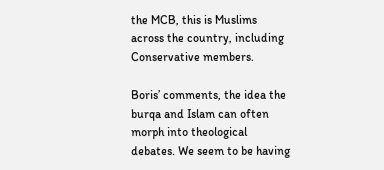the MCB, this is Muslims across the country, including Conservative members.

Boris’ comments, the idea the burqa and Islam can often morph into theological debates. We seem to be having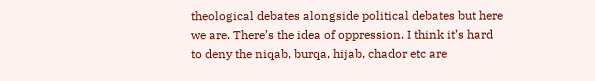theological debates alongside political debates but here we are. There’s the idea of oppression. I think it’s hard to deny the niqab, burqa, hijab, chador etc are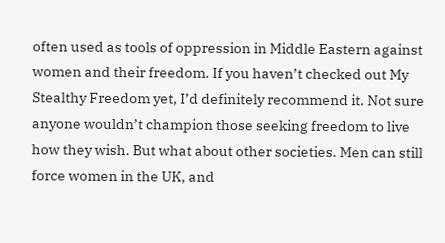often used as tools of oppression in Middle Eastern against women and their freedom. If you haven’t checked out My Stealthy Freedom yet, I’d definitely recommend it. Not sure anyone wouldn’t champion those seeking freedom to live how they wish. But what about other societies. Men can still force women in the UK, and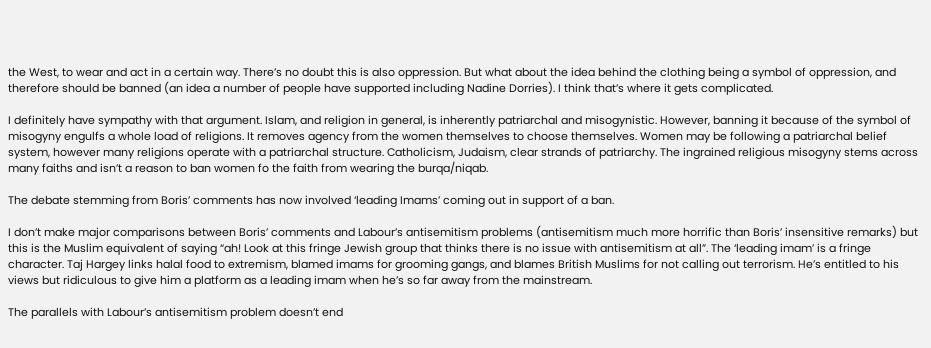the West, to wear and act in a certain way. There’s no doubt this is also oppression. But what about the idea behind the clothing being a symbol of oppression, and therefore should be banned (an idea a number of people have supported including Nadine Dorries). I think that’s where it gets complicated.

I definitely have sympathy with that argument. Islam, and religion in general, is inherently patriarchal and misogynistic. However, banning it because of the symbol of misogyny engulfs a whole load of religions. It removes agency from the women themselves to choose themselves. Women may be following a patriarchal belief system, however many religions operate with a patriarchal structure. Catholicism, Judaism, clear strands of patriarchy. The ingrained religious misogyny stems across many faiths and isn’t a reason to ban women fo the faith from wearing the burqa/niqab.

The debate stemming from Boris’ comments has now involved ‘leading Imams’ coming out in support of a ban.

I don’t make major comparisons between Boris’ comments and Labour’s antisemitism problems (antisemitism much more horrific than Boris’ insensitive remarks) but this is the Muslim equivalent of saying “ah! Look at this fringe Jewish group that thinks there is no issue with antisemitism at all”. The ‘leading imam’ is a fringe character. Taj Hargey links halal food to extremism, blamed imams for grooming gangs, and blames British Muslims for not calling out terrorism. He’s entitled to his views but ridiculous to give him a platform as a leading imam when he’s so far away from the mainstream.

The parallels with Labour’s antisemitism problem doesn’t end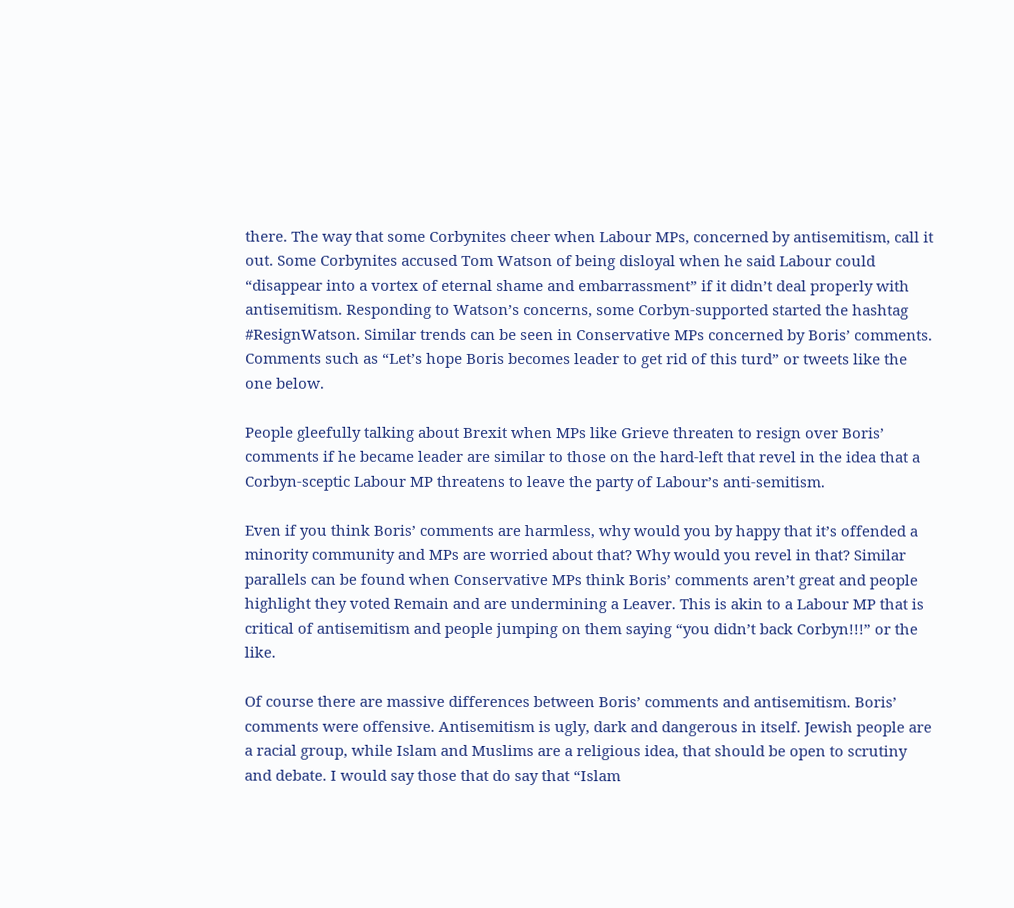there. The way that some Corbynites cheer when Labour MPs, concerned by antisemitism, call it out. Some Corbynites accused Tom Watson of being disloyal when he said Labour could “disappear into a vortex of eternal shame and embarrassment” if it didn’t deal properly with antisemitism. Responding to Watson’s concerns, some Corbyn-supported started the hashtag #ResignWatson. Similar trends can be seen in Conservative MPs concerned by Boris’ comments. Comments such as “Let’s hope Boris becomes leader to get rid of this turd” or tweets like the one below.

People gleefully talking about Brexit when MPs like Grieve threaten to resign over Boris’ comments if he became leader are similar to those on the hard-left that revel in the idea that a Corbyn-sceptic Labour MP threatens to leave the party of Labour’s anti-semitism.

Even if you think Boris’ comments are harmless, why would you by happy that it’s offended a minority community and MPs are worried about that? Why would you revel in that? Similar parallels can be found when Conservative MPs think Boris’ comments aren’t great and people highlight they voted Remain and are undermining a Leaver. This is akin to a Labour MP that is critical of antisemitism and people jumping on them saying “you didn’t back Corbyn!!!” or the like.

Of course there are massive differences between Boris’ comments and antisemitism. Boris’ comments were offensive. Antisemitism is ugly, dark and dangerous in itself. Jewish people are a racial group, while Islam and Muslims are a religious idea, that should be open to scrutiny and debate. I would say those that do say that “Islam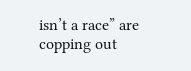isn’t a race” are copping out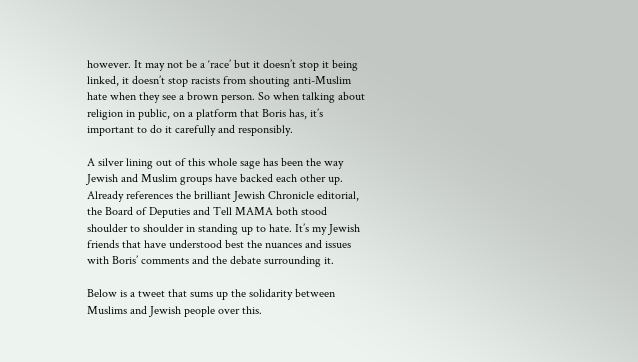however. It may not be a ‘race’ but it doesn’t stop it being linked, it doesn’t stop racists from shouting anti-Muslim hate when they see a brown person. So when talking about religion in public, on a platform that Boris has, it’s important to do it carefully and responsibly.

A silver lining out of this whole sage has been the way Jewish and Muslim groups have backed each other up. Already references the brilliant Jewish Chronicle editorial, the Board of Deputies and Tell MAMA both stood shoulder to shoulder in standing up to hate. It’s my Jewish friends that have understood best the nuances and issues with Boris’ comments and the debate surrounding it.

Below is a tweet that sums up the solidarity between Muslims and Jewish people over this.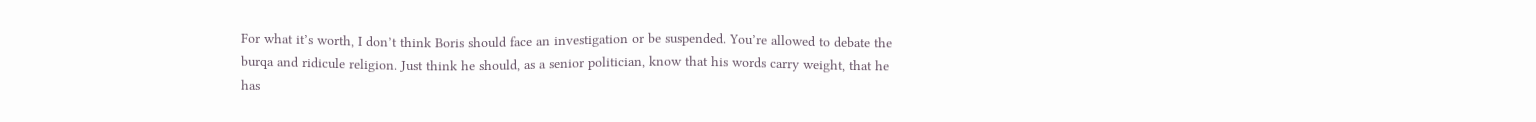For what it’s worth, I don’t think Boris should face an investigation or be suspended. You’re allowed to debate the burqa and ridicule religion. Just think he should, as a senior politician, know that his words carry weight, that he has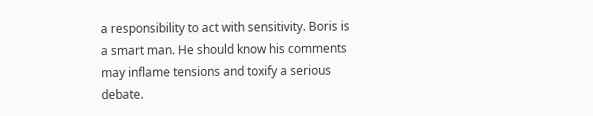a responsibility to act with sensitivity. Boris is a smart man. He should know his comments may inflame tensions and toxify a serious debate.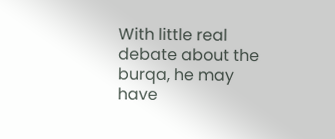With little real debate about the burqa, he may have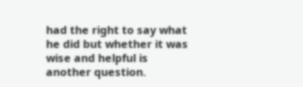had the right to say what he did but whether it was wise and helpful is another question.